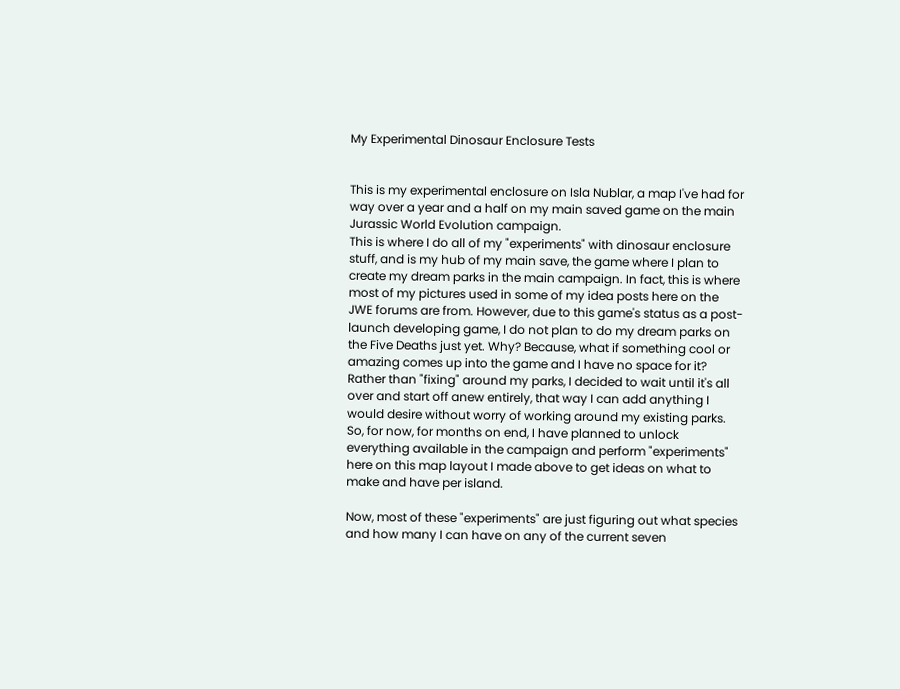My Experimental Dinosaur Enclosure Tests


This is my experimental enclosure on Isla Nublar, a map I've had for way over a year and a half on my main saved game on the main Jurassic World Evolution campaign.
This is where I do all of my "experiments" with dinosaur enclosure stuff, and is my hub of my main save, the game where I plan to create my dream parks in the main campaign. In fact, this is where most of my pictures used in some of my idea posts here on the JWE forums are from. However, due to this game's status as a post-launch developing game, I do not plan to do my dream parks on the Five Deaths just yet. Why? Because, what if something cool or amazing comes up into the game and I have no space for it? Rather than "fixing" around my parks, I decided to wait until it's all over and start off anew entirely, that way I can add anything I would desire without worry of working around my existing parks. So, for now, for months on end, I have planned to unlock everything available in the campaign and perform "experiments" here on this map layout I made above to get ideas on what to make and have per island.

Now, most of these "experiments" are just figuring out what species and how many I can have on any of the current seven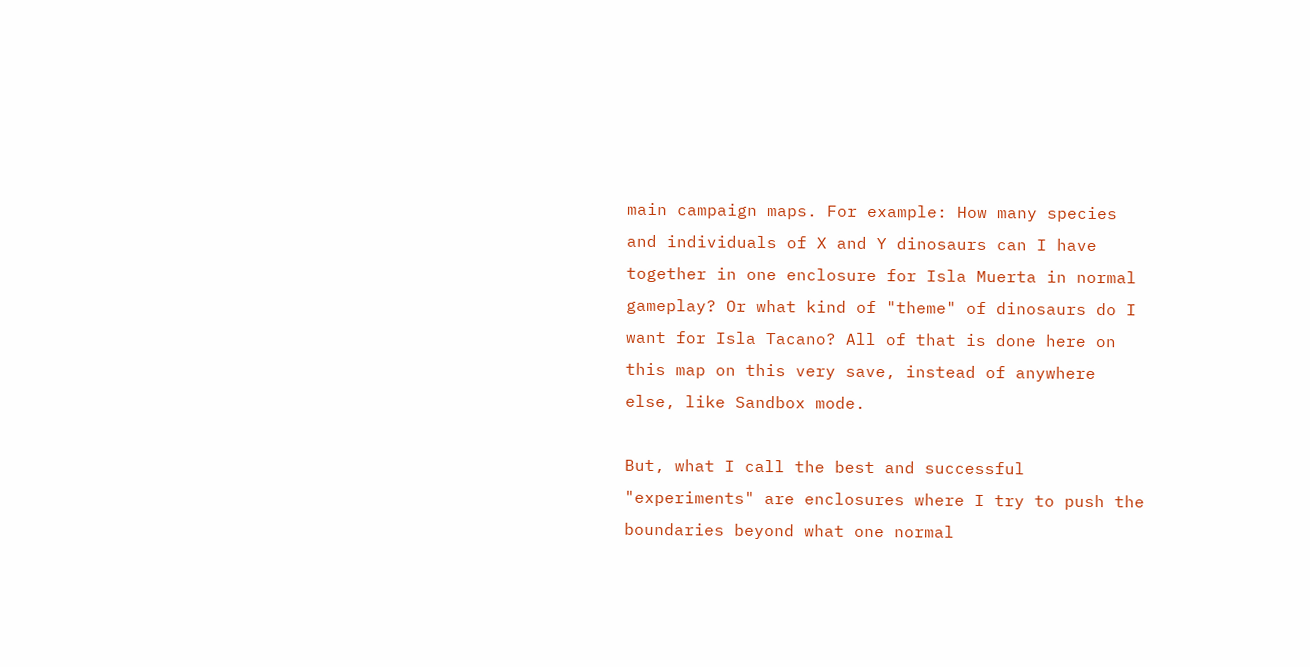main campaign maps. For example: How many species and individuals of X and Y dinosaurs can I have together in one enclosure for Isla Muerta in normal gameplay? Or what kind of "theme" of dinosaurs do I want for Isla Tacano? All of that is done here on this map on this very save, instead of anywhere else, like Sandbox mode.

But, what I call the best and successful "experiments" are enclosures where I try to push the boundaries beyond what one normal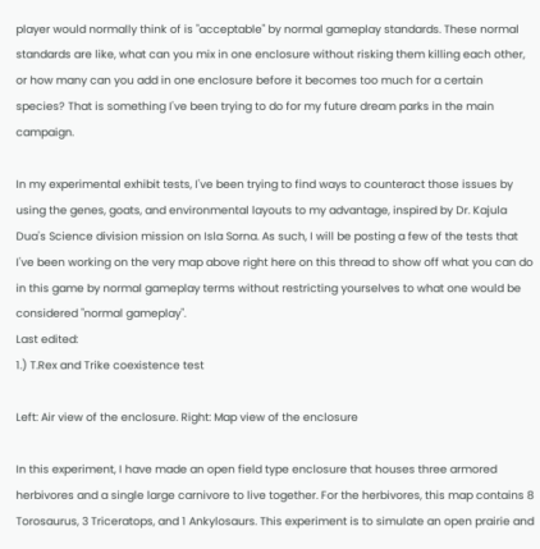player would normally think of is "acceptable" by normal gameplay standards. These normal standards are like, what can you mix in one enclosure without risking them killing each other, or how many can you add in one enclosure before it becomes too much for a certain species? That is something I've been trying to do for my future dream parks in the main campaign.

In my experimental exhibit tests, I've been trying to find ways to counteract those issues by using the genes, goats, and environmental layouts to my advantage, inspired by Dr. Kajula Dua's Science division mission on Isla Sorna. As such, I will be posting a few of the tests that I've been working on the very map above right here on this thread to show off what you can do in this game by normal gameplay terms without restricting yourselves to what one would be considered "normal gameplay".
Last edited:
1.) T.Rex and Trike coexistence test

Left: Air view of the enclosure. Right: Map view of the enclosure

In this experiment, I have made an open field type enclosure that houses three armored herbivores and a single large carnivore to live together. For the herbivores, this map contains 8 Torosaurus, 3 Triceratops, and 1 Ankylosaurs. This experiment is to simulate an open prairie and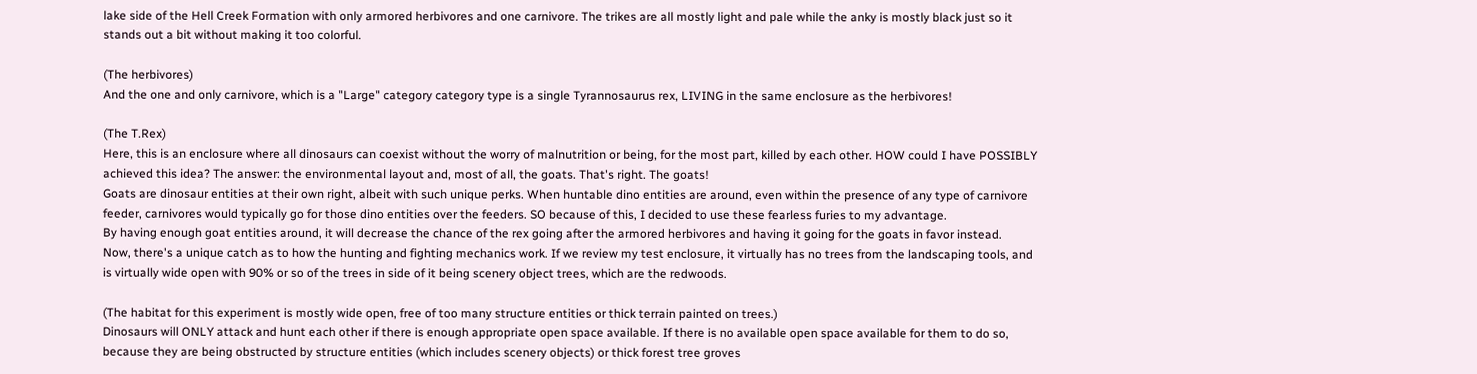lake side of the Hell Creek Formation with only armored herbivores and one carnivore. The trikes are all mostly light and pale while the anky is mostly black just so it stands out a bit without making it too colorful.

(The herbivores)
And the one and only carnivore, which is a "Large" category category type is a single Tyrannosaurus rex, LIVING in the same enclosure as the herbivores!

(The T.Rex)
Here, this is an enclosure where all dinosaurs can coexist without the worry of malnutrition or being, for the most part, killed by each other. HOW could I have POSSIBLY achieved this idea? The answer: the environmental layout and, most of all, the goats. That's right. The goats!
Goats are dinosaur entities at their own right, albeit with such unique perks. When huntable dino entities are around, even within the presence of any type of carnivore feeder, carnivores would typically go for those dino entities over the feeders. SO because of this, I decided to use these fearless furies to my advantage.
By having enough goat entities around, it will decrease the chance of the rex going after the armored herbivores and having it going for the goats in favor instead.
Now, there's a unique catch as to how the hunting and fighting mechanics work. If we review my test enclosure, it virtually has no trees from the landscaping tools, and is virtually wide open with 90% or so of the trees in side of it being scenery object trees, which are the redwoods.

(The habitat for this experiment is mostly wide open, free of too many structure entities or thick terrain painted on trees.)
Dinosaurs will ONLY attack and hunt each other if there is enough appropriate open space available. If there is no available open space available for them to do so, because they are being obstructed by structure entities (which includes scenery objects) or thick forest tree groves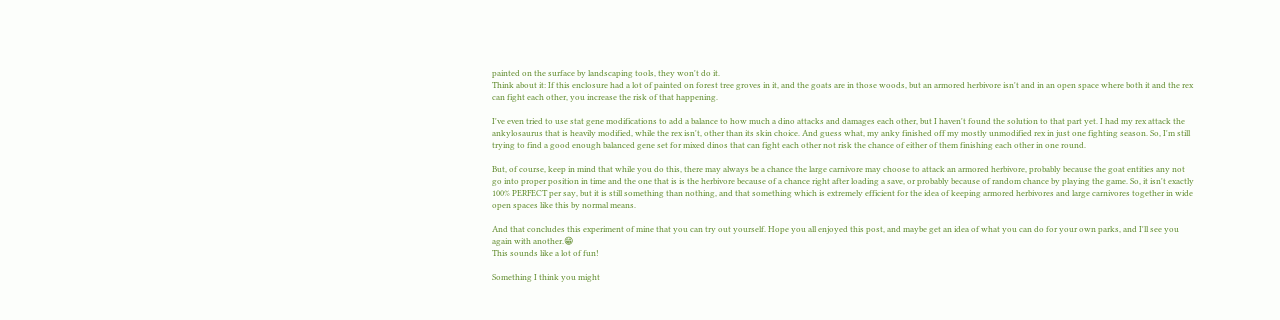painted on the surface by landscaping tools, they won't do it.
Think about it: If this enclosure had a lot of painted on forest tree groves in it, and the goats are in those woods, but an armored herbivore isn't and in an open space where both it and the rex can fight each other, you increase the risk of that happening.

I've even tried to use stat gene modifications to add a balance to how much a dino attacks and damages each other, but I haven't found the solution to that part yet. I had my rex attack the ankylosaurus that is heavily modified, while the rex isn't, other than its skin choice. And guess what, my anky finished off my mostly unmodified rex in just one fighting season. So, I'm still trying to find a good enough balanced gene set for mixed dinos that can fight each other not risk the chance of either of them finishing each other in one round.

But, of course, keep in mind that while you do this, there may always be a chance the large carnivore may choose to attack an armored herbivore, probably because the goat entities any not go into proper position in time and the one that is is the herbivore because of a chance right after loading a save, or probably because of random chance by playing the game. So, it isn't exactly 100% PERFECT per say, but it is still something than nothing, and that something which is extremely efficient for the idea of keeping armored herbivores and large carnivores together in wide open spaces like this by normal means.

And that concludes this experiment of mine that you can try out yourself. Hope you all enjoyed this post, and maybe get an idea of what you can do for your own parks, and I'll see you again with another.😁
This sounds like a lot of fun!

Something I think you might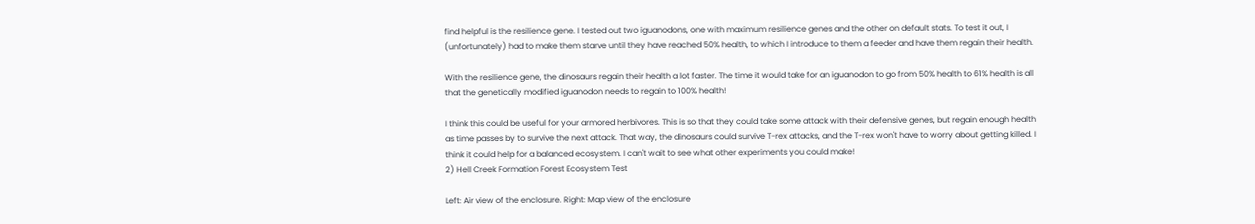find helpful is the resilience gene. I tested out two iguanodons, one with maximum resilience genes and the other on default stats. To test it out, I (unfortunately) had to make them starve until they have reached 50% health, to which I introduce to them a feeder and have them regain their health.

With the resilience gene, the dinosaurs regain their health a lot faster. The time it would take for an iguanodon to go from 50% health to 61% health is all that the genetically modified iguanodon needs to regain to 100% health!

I think this could be useful for your armored herbivores. This is so that they could take some attack with their defensive genes, but regain enough health as time passes by to survive the next attack. That way, the dinosaurs could survive T-rex attacks, and the T-rex won't have to worry about getting killed. I think it could help for a balanced ecosystem. I can't wait to see what other experiments you could make!
2) Hell Creek Formation Forest Ecosystem Test

Left: Air view of the enclosure. Right: Map view of the enclosure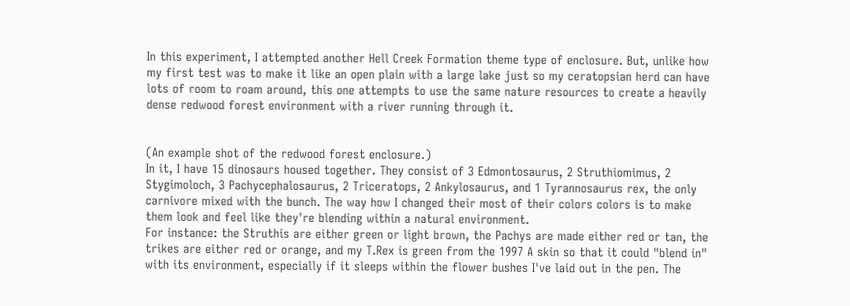In this experiment, I attempted another Hell Creek Formation theme type of enclosure. But, unlike how my first test was to make it like an open plain with a large lake just so my ceratopsian herd can have lots of room to roam around, this one attempts to use the same nature resources to create a heavily dense redwood forest environment with a river running through it.


(An example shot of the redwood forest enclosure.)
In it, I have 15 dinosaurs housed together. They consist of 3 Edmontosaurus, 2 Struthiomimus, 2 Stygimoloch, 3 Pachycephalosaurus, 2 Triceratops, 2 Ankylosaurus, and 1 Tyrannosaurus rex, the only carnivore mixed with the bunch. The way how I changed their most of their colors colors is to make them look and feel like they're blending within a natural environment.
For instance: the Struthis are either green or light brown, the Pachys are made either red or tan, the trikes are either red or orange, and my T.Rex is green from the 1997 A skin so that it could "blend in" with its environment, especially if it sleeps within the flower bushes I've laid out in the pen. The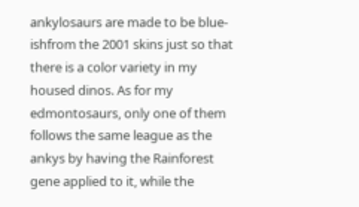ankylosaurs are made to be blue-ishfrom the 2001 skins just so that there is a color variety in my housed dinos. As for my edmontosaurs, only one of them follows the same league as the ankys by having the Rainforest gene applied to it, while the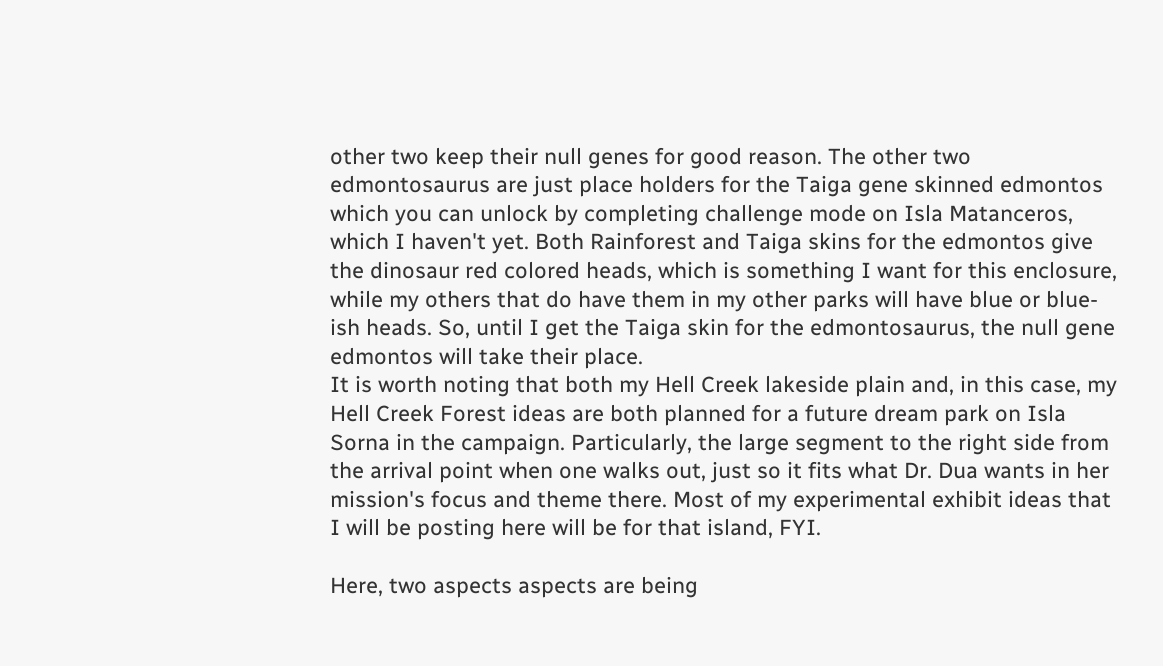other two keep their null genes for good reason. The other two edmontosaurus are just place holders for the Taiga gene skinned edmontos which you can unlock by completing challenge mode on Isla Matanceros, which I haven't yet. Both Rainforest and Taiga skins for the edmontos give the dinosaur red colored heads, which is something I want for this enclosure, while my others that do have them in my other parks will have blue or blue-ish heads. So, until I get the Taiga skin for the edmontosaurus, the null gene edmontos will take their place.
It is worth noting that both my Hell Creek lakeside plain and, in this case, my Hell Creek Forest ideas are both planned for a future dream park on Isla Sorna in the campaign. Particularly, the large segment to the right side from the arrival point when one walks out, just so it fits what Dr. Dua wants in her mission's focus and theme there. Most of my experimental exhibit ideas that I will be posting here will be for that island, FYI.

Here, two aspects aspects are being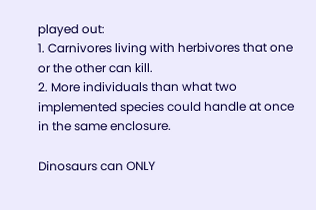played out:
1. Carnivores living with herbivores that one or the other can kill.
2. More individuals than what two implemented species could handle at once in the same enclosure.

Dinosaurs can ONLY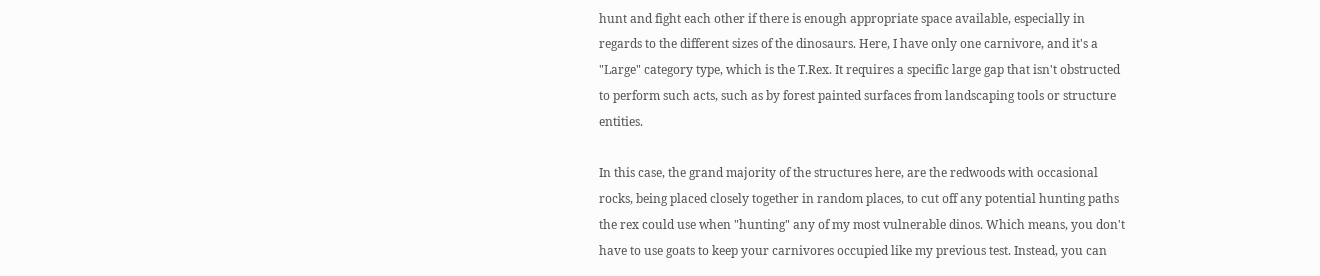hunt and fight each other if there is enough appropriate space available, especially in regards to the different sizes of the dinosaurs. Here, I have only one carnivore, and it's a "Large" category type, which is the T.Rex. It requires a specific large gap that isn't obstructed to perform such acts, such as by forest painted surfaces from landscaping tools or structure entities.

In this case, the grand majority of the structures here, are the redwoods with occasional rocks, being placed closely together in random places, to cut off any potential hunting paths the rex could use when "hunting" any of my most vulnerable dinos. Which means, you don't have to use goats to keep your carnivores occupied like my previous test. Instead, you can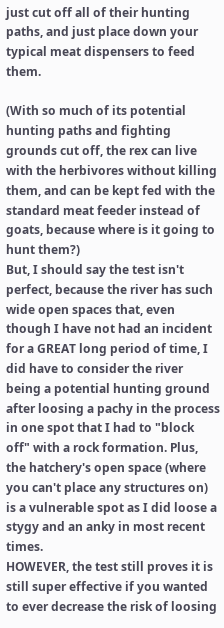just cut off all of their hunting paths, and just place down your typical meat dispensers to feed them.

(With so much of its potential hunting paths and fighting grounds cut off, the rex can live with the herbivores without killing them, and can be kept fed with the standard meat feeder instead of goats, because where is it going to hunt them?)
But, I should say the test isn't perfect, because the river has such wide open spaces that, even though I have not had an incident for a GREAT long period of time, I did have to consider the river being a potential hunting ground after loosing a pachy in the process in one spot that I had to "block off" with a rock formation. Plus, the hatchery's open space (where you can't place any structures on) is a vulnerable spot as I did loose a stygy and an anky in most recent times.
HOWEVER, the test still proves it is still super effective if you wanted to ever decrease the risk of loosing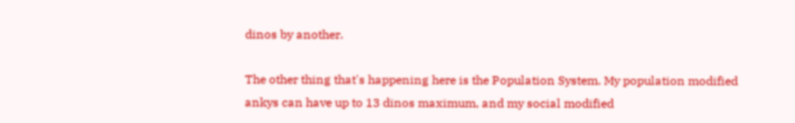dinos by another.

The other thing that's happening here is the Population System. My population modified ankys can have up to 13 dinos maximum, and my social modified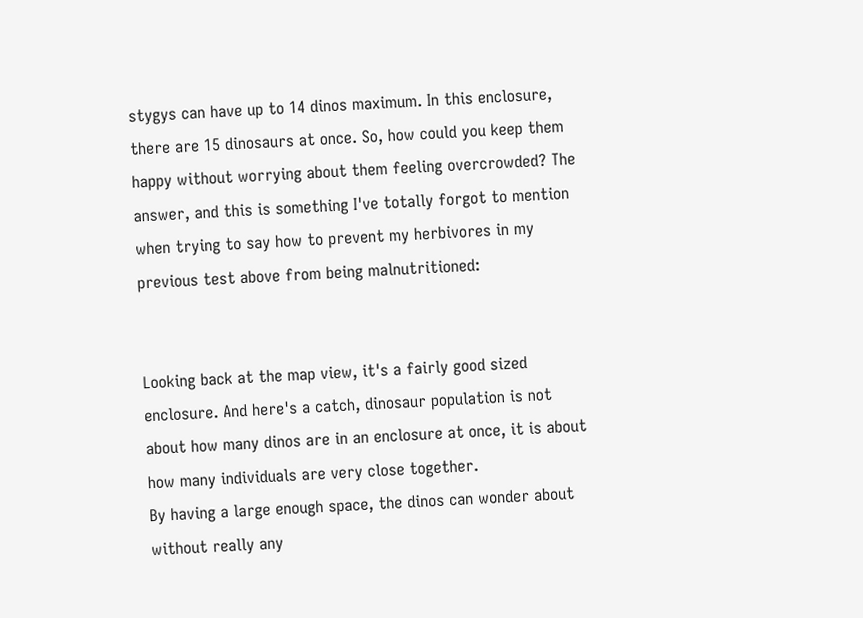stygys can have up to 14 dinos maximum. In this enclosure, there are 15 dinosaurs at once. So, how could you keep them happy without worrying about them feeling overcrowded? The answer, and this is something I've totally forgot to mention when trying to say how to prevent my herbivores in my previous test above from being malnutritioned:


Looking back at the map view, it's a fairly good sized enclosure. And here's a catch, dinosaur population is not about how many dinos are in an enclosure at once, it is about how many individuals are very close together.
By having a large enough space, the dinos can wonder about without really any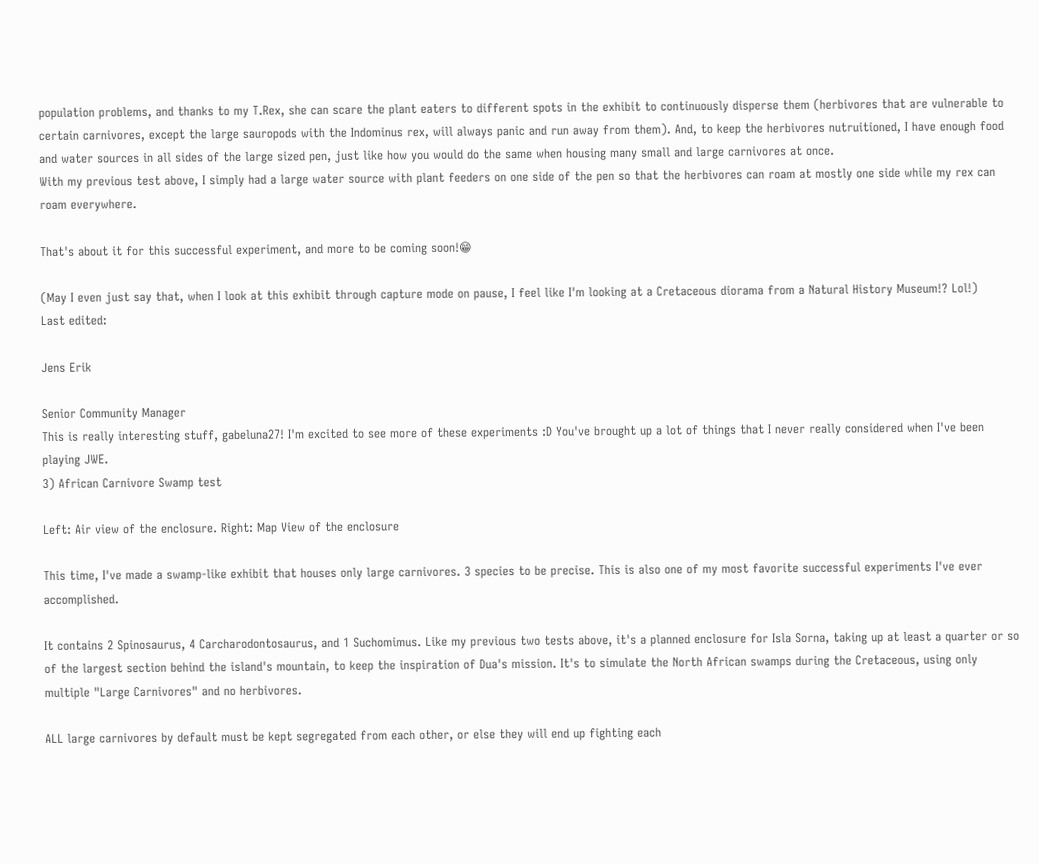population problems, and thanks to my T.Rex, she can scare the plant eaters to different spots in the exhibit to continuously disperse them (herbivores that are vulnerable to certain carnivores, except the large sauropods with the Indominus rex, will always panic and run away from them). And, to keep the herbivores nutruitioned, I have enough food and water sources in all sides of the large sized pen, just like how you would do the same when housing many small and large carnivores at once.
With my previous test above, I simply had a large water source with plant feeders on one side of the pen so that the herbivores can roam at mostly one side while my rex can roam everywhere.

That's about it for this successful experiment, and more to be coming soon!😁

(May I even just say that, when I look at this exhibit through capture mode on pause, I feel like I'm looking at a Cretaceous diorama from a Natural History Museum!? Lol!)
Last edited:

Jens Erik

Senior Community Manager
This is really interesting stuff, gabeluna27! I'm excited to see more of these experiments :D You've brought up a lot of things that I never really considered when I've been playing JWE.
3) African Carnivore Swamp test

Left: Air view of the enclosure. Right: Map View of the enclosure

This time, I've made a swamp-like exhibit that houses only large carnivores. 3 species to be precise. This is also one of my most favorite successful experiments I've ever accomplished.

It contains 2 Spinosaurus, 4 Carcharodontosaurus, and 1 Suchomimus. Like my previous two tests above, it's a planned enclosure for Isla Sorna, taking up at least a quarter or so of the largest section behind the island's mountain, to keep the inspiration of Dua's mission. It's to simulate the North African swamps during the Cretaceous, using only multiple "Large Carnivores" and no herbivores.

ALL large carnivores by default must be kept segregated from each other, or else they will end up fighting each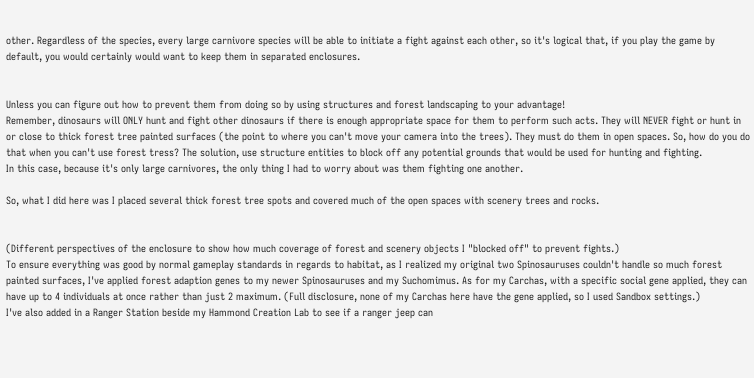other. Regardless of the species, every large carnivore species will be able to initiate a fight against each other, so it's logical that, if you play the game by default, you would certainly would want to keep them in separated enclosures.


Unless you can figure out how to prevent them from doing so by using structures and forest landscaping to your advantage!
Remember, dinosaurs will ONLY hunt and fight other dinosaurs if there is enough appropriate space for them to perform such acts. They will NEVER fight or hunt in or close to thick forest tree painted surfaces (the point to where you can't move your camera into the trees). They must do them in open spaces. So, how do you do that when you can't use forest tress? The solution, use structure entities to block off any potential grounds that would be used for hunting and fighting.
In this case, because it's only large carnivores, the only thing I had to worry about was them fighting one another.

So, what I did here was I placed several thick forest tree spots and covered much of the open spaces with scenery trees and rocks.


(Different perspectives of the enclosure to show how much coverage of forest and scenery objects I "blocked off" to prevent fights.)
To ensure everything was good by normal gameplay standards in regards to habitat, as I realized my original two Spinosauruses couldn't handle so much forest painted surfaces, I've applied forest adaption genes to my newer Spinosauruses and my Suchomimus. As for my Carchas, with a specific social gene applied, they can have up to 4 individuals at once rather than just 2 maximum. (Full disclosure, none of my Carchas here have the gene applied, so I used Sandbox settings.)
I've also added in a Ranger Station beside my Hammond Creation Lab to see if a ranger jeep can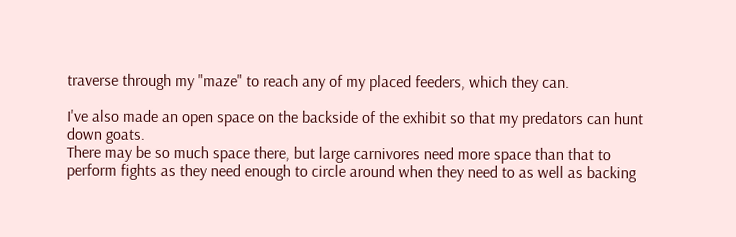traverse through my "maze" to reach any of my placed feeders, which they can.

I've also made an open space on the backside of the exhibit so that my predators can hunt down goats.
There may be so much space there, but large carnivores need more space than that to perform fights as they need enough to circle around when they need to as well as backing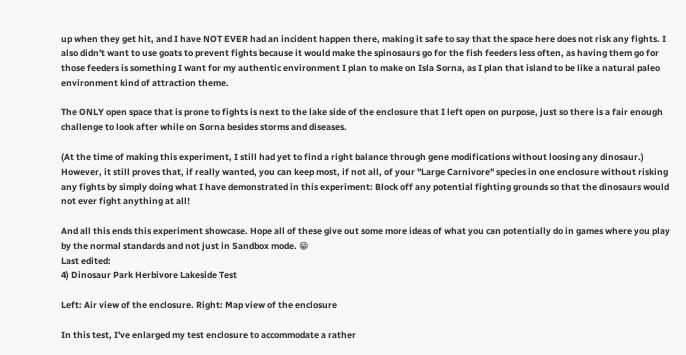up when they get hit, and I have NOT EVER had an incident happen there, making it safe to say that the space here does not risk any fights. I also didn't want to use goats to prevent fights because it would make the spinosaurs go for the fish feeders less often, as having them go for those feeders is something I want for my authentic environment I plan to make on Isla Sorna, as I plan that island to be like a natural paleo environment kind of attraction theme.

The ONLY open space that is prone to fights is next to the lake side of the enclosure that I left open on purpose, just so there is a fair enough challenge to look after while on Sorna besides storms and diseases.

(At the time of making this experiment, I still had yet to find a right balance through gene modifications without loosing any dinosaur.)
However, it still proves that, if really wanted, you can keep most, if not all, of your "Large Carnivore" species in one enclosure without risking any fights by simply doing what I have demonstrated in this experiment: Block off any potential fighting grounds so that the dinosaurs would not ever fight anything at all!

And all this ends this experiment showcase. Hope all of these give out some more ideas of what you can potentially do in games where you play by the normal standards and not just in Sandbox mode. 😁
Last edited:
4) Dinosaur Park Herbivore Lakeside Test

Left: Air view of the enclosure. Right: Map view of the enclosure

In this test, I've enlarged my test enclosure to accommodate a rather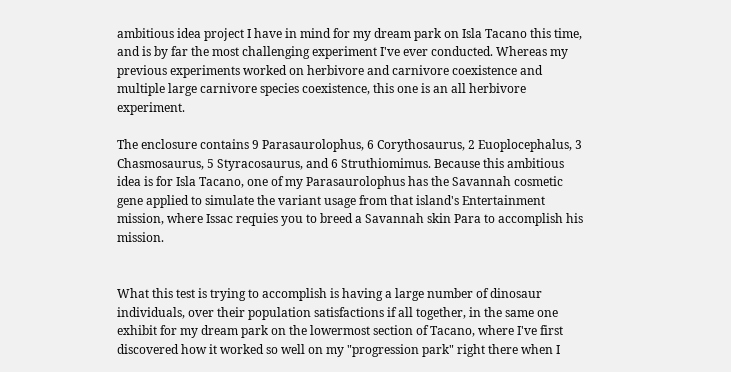ambitious idea project I have in mind for my dream park on Isla Tacano this time, and is by far the most challenging experiment I've ever conducted. Whereas my previous experiments worked on herbivore and carnivore coexistence and multiple large carnivore species coexistence, this one is an all herbivore experiment.

The enclosure contains 9 Parasaurolophus, 6 Corythosaurus, 2 Euoplocephalus, 3 Chasmosaurus, 5 Styracosaurus, and 6 Struthiomimus. Because this ambitious idea is for Isla Tacano, one of my Parasaurolophus has the Savannah cosmetic gene applied to simulate the variant usage from that island's Entertainment mission, where Issac requies you to breed a Savannah skin Para to accomplish his mission.


What this test is trying to accomplish is having a large number of dinosaur individuals, over their population satisfactions if all together, in the same one exhibit for my dream park on the lowermost section of Tacano, where I've first discovered how it worked so well on my "progression park" right there when I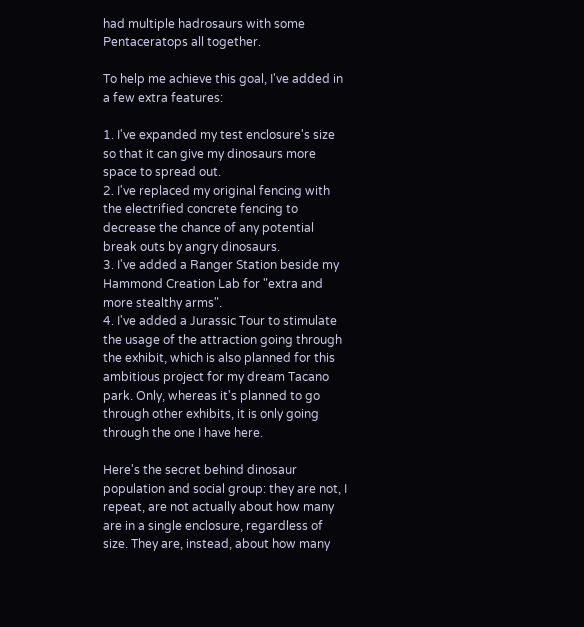had multiple hadrosaurs with some Pentaceratops all together.

To help me achieve this goal, I've added in a few extra features:

1. I've expanded my test enclosure's size so that it can give my dinosaurs more space to spread out.
2. I've replaced my original fencing with the electrified concrete fencing to decrease the chance of any potential break outs by angry dinosaurs.
3. I've added a Ranger Station beside my Hammond Creation Lab for "extra and more stealthy arms".
4. I've added a Jurassic Tour to stimulate the usage of the attraction going through the exhibit, which is also planned for this ambitious project for my dream Tacano park. Only, whereas it's planned to go through other exhibits, it is only going through the one I have here.

Here's the secret behind dinosaur population and social group: they are not, I repeat, are not actually about how many are in a single enclosure, regardless of size. They are, instead, about how many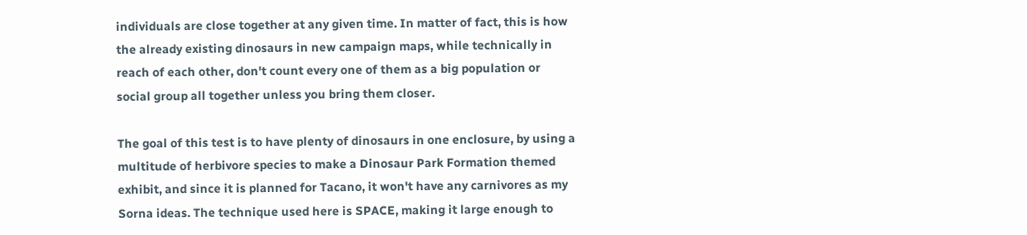individuals are close together at any given time. In matter of fact, this is how the already existing dinosaurs in new campaign maps, while technically in reach of each other, don't count every one of them as a big population or social group all together unless you bring them closer.

The goal of this test is to have plenty of dinosaurs in one enclosure, by using a multitude of herbivore species to make a Dinosaur Park Formation themed exhibit, and since it is planned for Tacano, it won't have any carnivores as my Sorna ideas. The technique used here is SPACE, making it large enough to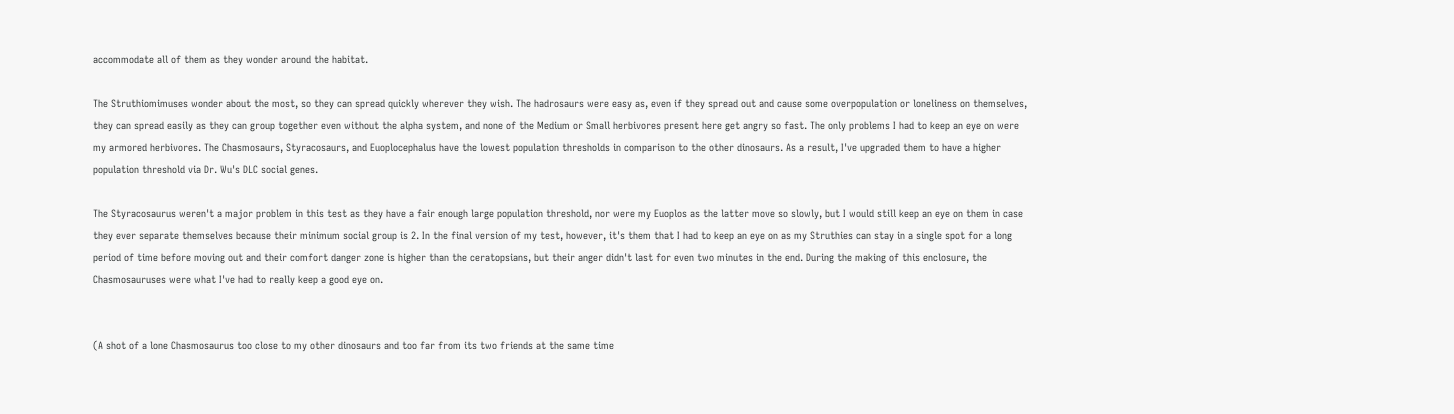accommodate all of them as they wonder around the habitat.

The Struthiomimuses wonder about the most, so they can spread quickly wherever they wish. The hadrosaurs were easy as, even if they spread out and cause some overpopulation or loneliness on themselves, they can spread easily as they can group together even without the alpha system, and none of the Medium or Small herbivores present here get angry so fast. The only problems I had to keep an eye on were my armored herbivores. The Chasmosaurs, Styracosaurs, and Euoplocephalus have the lowest population thresholds in comparison to the other dinosaurs. As a result, I've upgraded them to have a higher population threshold via Dr. Wu's DLC social genes.

The Styracosaurus weren't a major problem in this test as they have a fair enough large population threshold, nor were my Euoplos as the latter move so slowly, but I would still keep an eye on them in case they ever separate themselves because their minimum social group is 2. In the final version of my test, however, it's them that I had to keep an eye on as my Struthies can stay in a single spot for a long period of time before moving out and their comfort danger zone is higher than the ceratopsians, but their anger didn't last for even two minutes in the end. During the making of this enclosure, the Chasmosauruses were what I've had to really keep a good eye on.


(A shot of a lone Chasmosaurus too close to my other dinosaurs and too far from its two friends at the same time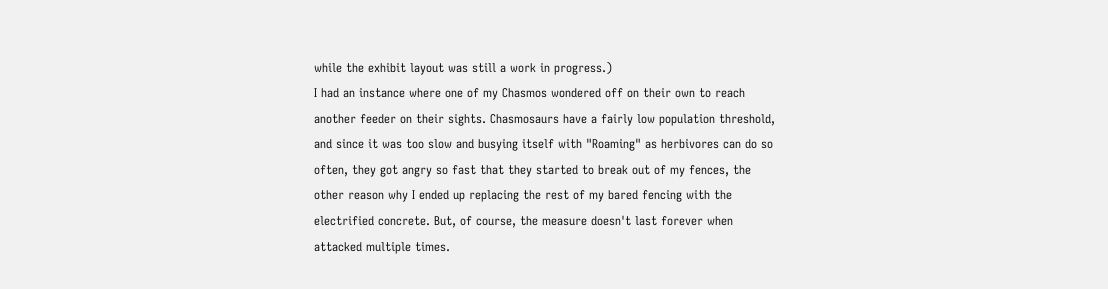while the exhibit layout was still a work in progress.)
I had an instance where one of my Chasmos wondered off on their own to reach another feeder on their sights. Chasmosaurs have a fairly low population threshold, and since it was too slow and busying itself with "Roaming" as herbivores can do so often, they got angry so fast that they started to break out of my fences, the other reason why I ended up replacing the rest of my bared fencing with the electrified concrete. But, of course, the measure doesn't last forever when attacked multiple times.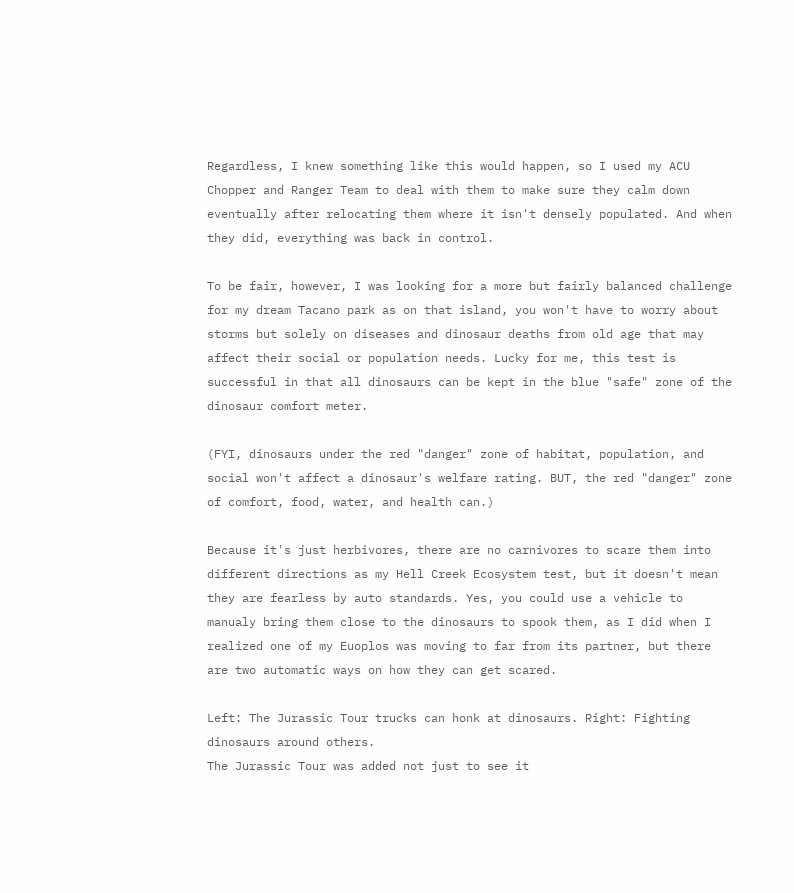Regardless, I knew something like this would happen, so I used my ACU Chopper and Ranger Team to deal with them to make sure they calm down eventually after relocating them where it isn't densely populated. And when they did, everything was back in control.

To be fair, however, I was looking for a more but fairly balanced challenge for my dream Tacano park as on that island, you won't have to worry about storms but solely on diseases and dinosaur deaths from old age that may affect their social or population needs. Lucky for me, this test is successful in that all dinosaurs can be kept in the blue "safe" zone of the dinosaur comfort meter.

(FYI, dinosaurs under the red "danger" zone of habitat, population, and social won't affect a dinosaur's welfare rating. BUT, the red "danger" zone of comfort, food, water, and health can.)

Because it's just herbivores, there are no carnivores to scare them into different directions as my Hell Creek Ecosystem test, but it doesn't mean they are fearless by auto standards. Yes, you could use a vehicle to manualy bring them close to the dinosaurs to spook them, as I did when I realized one of my Euoplos was moving to far from its partner, but there are two automatic ways on how they can get scared.

Left: The Jurassic Tour trucks can honk at dinosaurs. Right: Fighting dinosaurs around others.
The Jurassic Tour was added not just to see it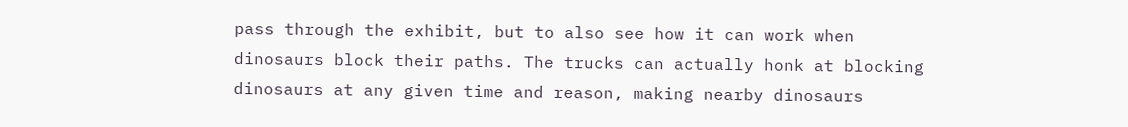pass through the exhibit, but to also see how it can work when dinosaurs block their paths. The trucks can actually honk at blocking dinosaurs at any given time and reason, making nearby dinosaurs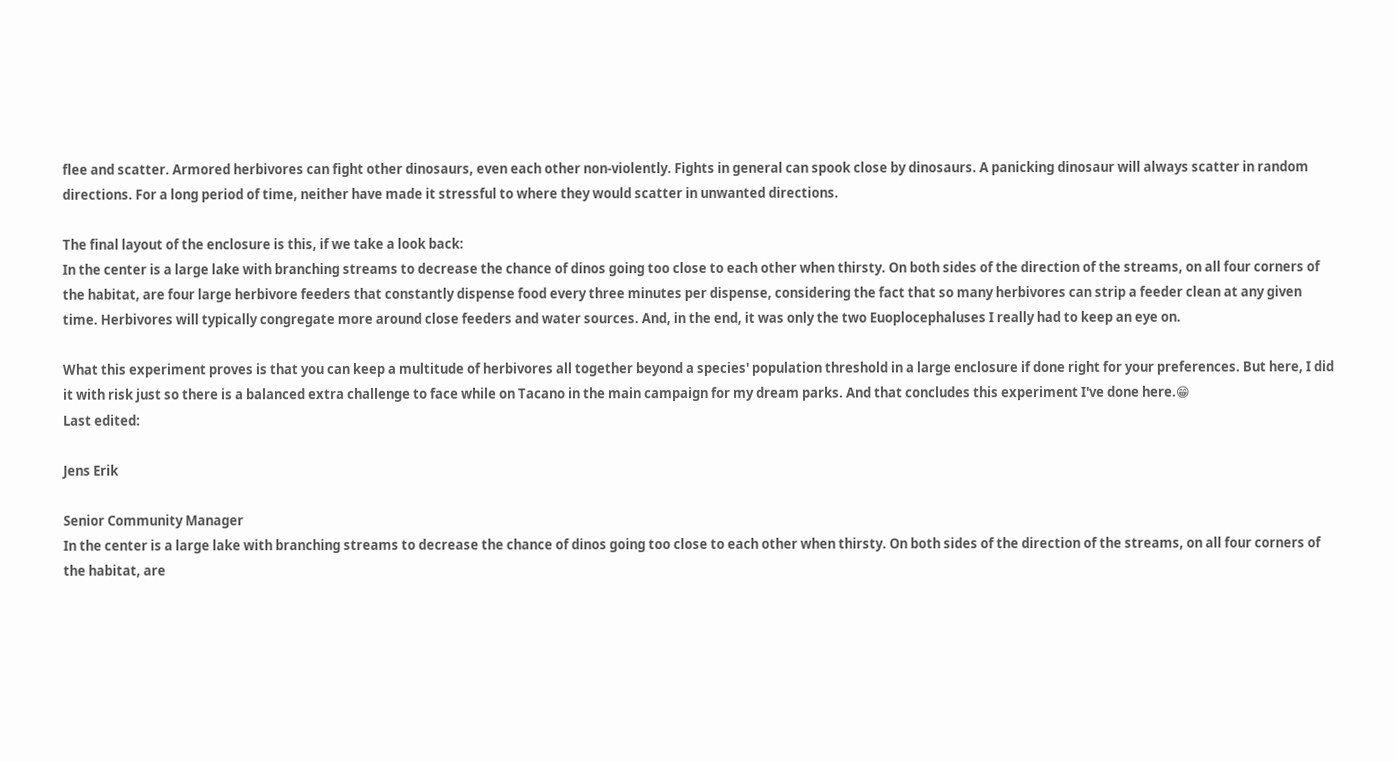flee and scatter. Armored herbivores can fight other dinosaurs, even each other non-violently. Fights in general can spook close by dinosaurs. A panicking dinosaur will always scatter in random directions. For a long period of time, neither have made it stressful to where they would scatter in unwanted directions.

The final layout of the enclosure is this, if we take a look back:
In the center is a large lake with branching streams to decrease the chance of dinos going too close to each other when thirsty. On both sides of the direction of the streams, on all four corners of the habitat, are four large herbivore feeders that constantly dispense food every three minutes per dispense, considering the fact that so many herbivores can strip a feeder clean at any given time. Herbivores will typically congregate more around close feeders and water sources. And, in the end, it was only the two Euoplocephaluses I really had to keep an eye on.

What this experiment proves is that you can keep a multitude of herbivores all together beyond a species' population threshold in a large enclosure if done right for your preferences. But here, I did it with risk just so there is a balanced extra challenge to face while on Tacano in the main campaign for my dream parks. And that concludes this experiment I've done here.😁
Last edited:

Jens Erik

Senior Community Manager
In the center is a large lake with branching streams to decrease the chance of dinos going too close to each other when thirsty. On both sides of the direction of the streams, on all four corners of the habitat, are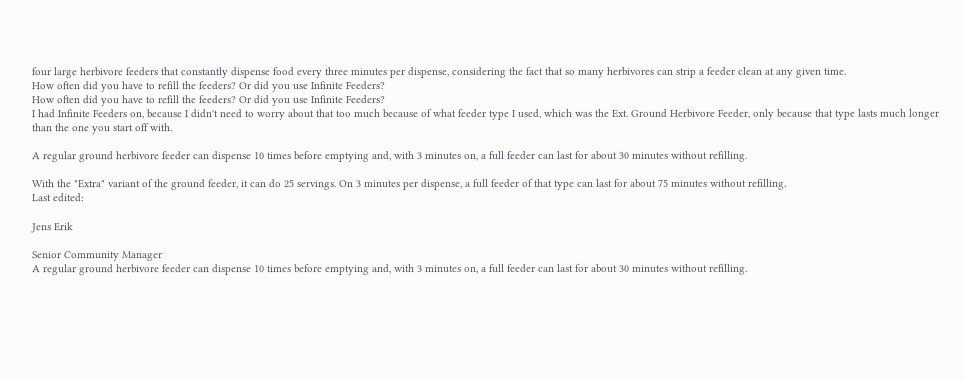four large herbivore feeders that constantly dispense food every three minutes per dispense, considering the fact that so many herbivores can strip a feeder clean at any given time.
How often did you have to refill the feeders? Or did you use Infinite Feeders?
How often did you have to refill the feeders? Or did you use Infinite Feeders?
I had Infinite Feeders on, because I didn't need to worry about that too much because of what feeder type I used, which was the Ext. Ground Herbivore Feeder, only because that type lasts much longer than the one you start off with.

A regular ground herbivore feeder can dispense 10 times before emptying and, with 3 minutes on, a full feeder can last for about 30 minutes without refilling.

With the "Extra" variant of the ground feeder, it can do 25 servings. On 3 minutes per dispense, a full feeder of that type can last for about 75 minutes without refilling.
Last edited:

Jens Erik

Senior Community Manager
A regular ground herbivore feeder can dispense 10 times before emptying and, with 3 minutes on, a full feeder can last for about 30 minutes without refilling.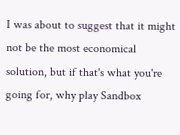I was about to suggest that it might not be the most economical solution, but if that's what you're going for, why play Sandbox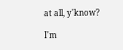at all, y'know?

I'm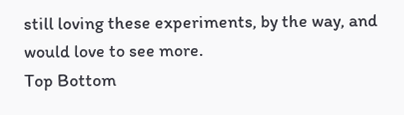still loving these experiments, by the way, and would love to see more.
Top Bottom